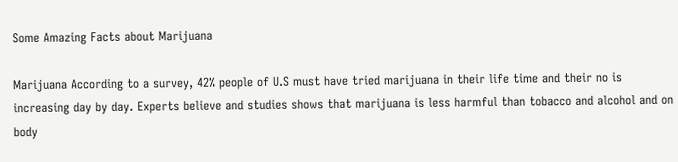Some Amazing Facts about Marijuana

Marijuana According to a survey, 42% people of U.S must have tried marijuana in their life time and their no is increasing day by day. Experts believe and studies shows that marijuana is less harmful than tobacco and alcohol and on body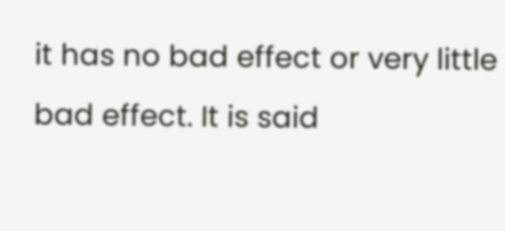it has no bad effect or very little bad effect. It is said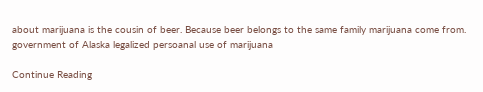about marijuana is the cousin of beer. Because beer belongs to the same family marijuana come from. government of Alaska legalized persoanal use of marijuana

Continue Reading